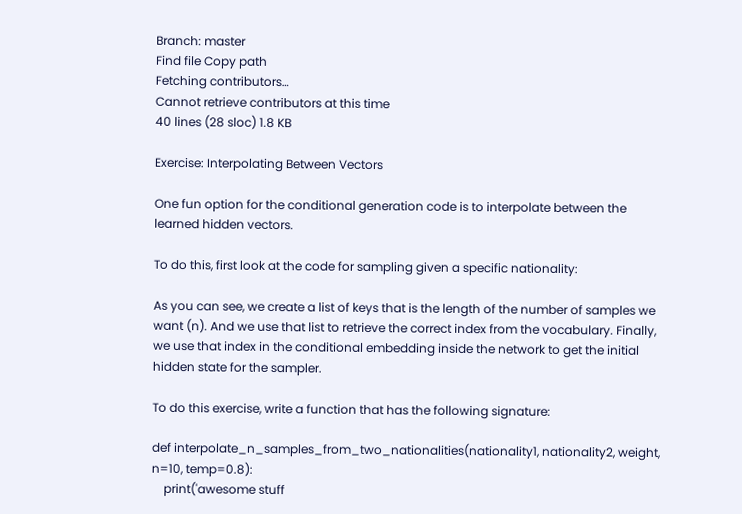Branch: master
Find file Copy path
Fetching contributors…
Cannot retrieve contributors at this time
40 lines (28 sloc) 1.8 KB

Exercise: Interpolating Between Vectors

One fun option for the conditional generation code is to interpolate between the learned hidden vectors.

To do this, first look at the code for sampling given a specific nationality:

As you can see, we create a list of keys that is the length of the number of samples we want (n). And we use that list to retrieve the correct index from the vocabulary. Finally, we use that index in the conditional embedding inside the network to get the initial hidden state for the sampler.

To do this exercise, write a function that has the following signature:

def interpolate_n_samples_from_two_nationalities(nationality1, nationality2, weight, n=10, temp=0.8):
    print('awesome stuff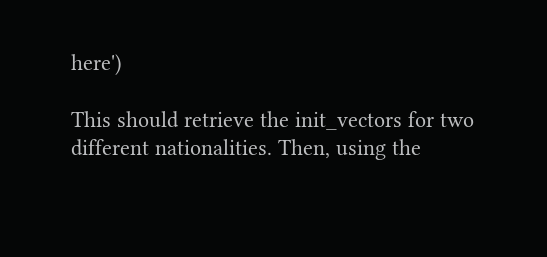here')

This should retrieve the init_vectors for two different nationalities. Then, using the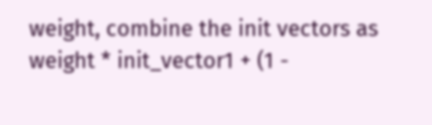weight, combine the init vectors as weight * init_vector1 + (1 -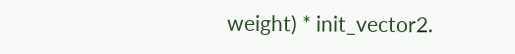weight) * init_vector2.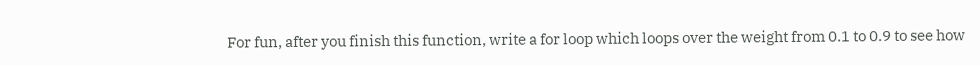For fun, after you finish this function, write a for loop which loops over the weight from 0.1 to 0.9 to see how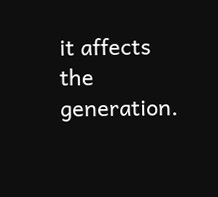it affects the generation.